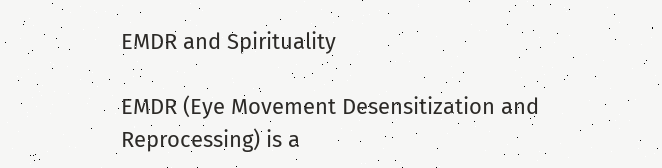EMDR and Spirituality

EMDR (Eye Movement Desensitization and Reprocessing) is a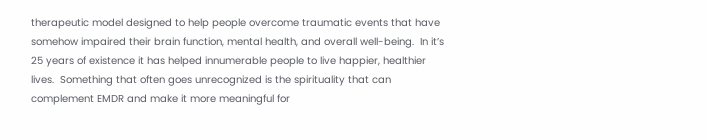therapeutic model designed to help people overcome traumatic events that have somehow impaired their brain function, mental health, and overall well-being.  In it’s 25 years of existence it has helped innumerable people to live happier, healthier lives.  Something that often goes unrecognized is the spirituality that can complement EMDR and make it more meaningful for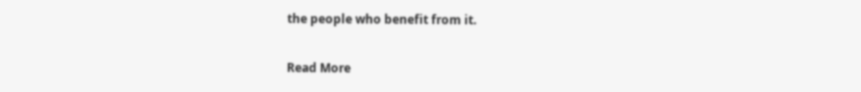the people who benefit from it.

Read More